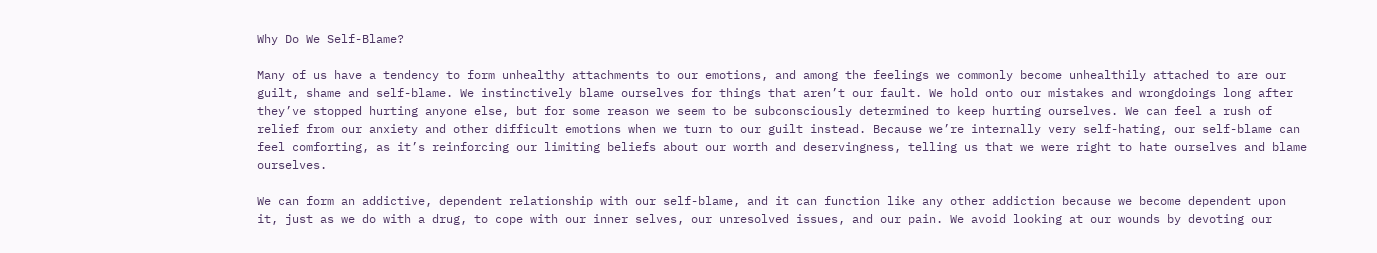Why Do We Self-Blame?

Many of us have a tendency to form unhealthy attachments to our emotions, and among the feelings we commonly become unhealthily attached to are our guilt, shame and self-blame. We instinctively blame ourselves for things that aren’t our fault. We hold onto our mistakes and wrongdoings long after they’ve stopped hurting anyone else, but for some reason we seem to be subconsciously determined to keep hurting ourselves. We can feel a rush of relief from our anxiety and other difficult emotions when we turn to our guilt instead. Because we’re internally very self-hating, our self-blame can feel comforting, as it’s reinforcing our limiting beliefs about our worth and deservingness, telling us that we were right to hate ourselves and blame ourselves.

We can form an addictive, dependent relationship with our self-blame, and it can function like any other addiction because we become dependent upon it, just as we do with a drug, to cope with our inner selves, our unresolved issues, and our pain. We avoid looking at our wounds by devoting our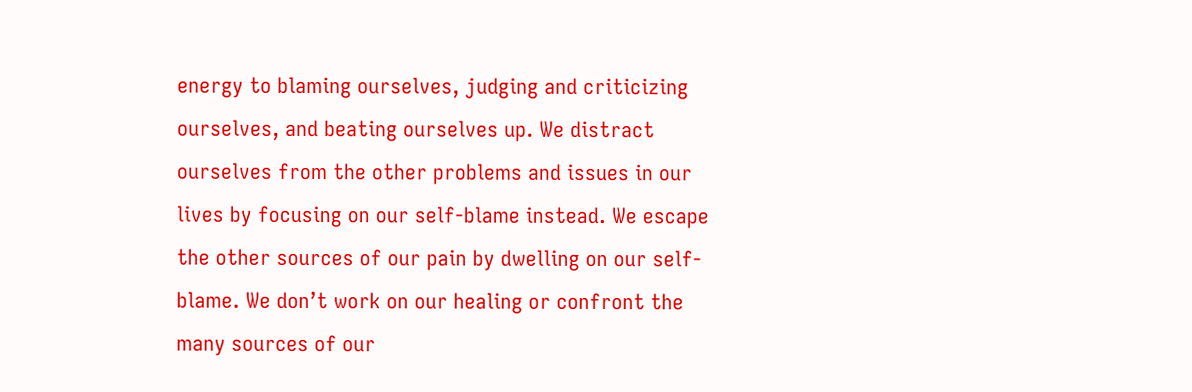energy to blaming ourselves, judging and criticizing ourselves, and beating ourselves up. We distract ourselves from the other problems and issues in our lives by focusing on our self-blame instead. We escape the other sources of our pain by dwelling on our self-blame. We don’t work on our healing or confront the many sources of our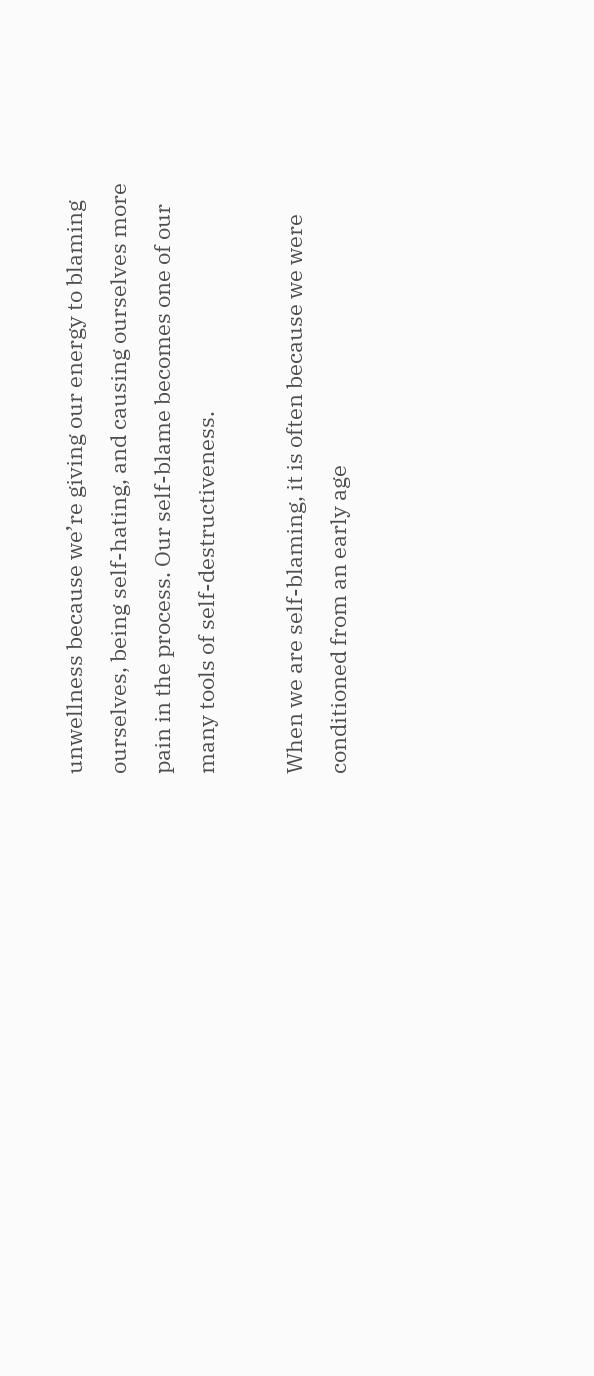unwellness because we’re giving our energy to blaming ourselves, being self-hating, and causing ourselves more pain in the process. Our self-blame becomes one of our many tools of self-destructiveness.

When we are self-blaming, it is often because we were conditioned from an early age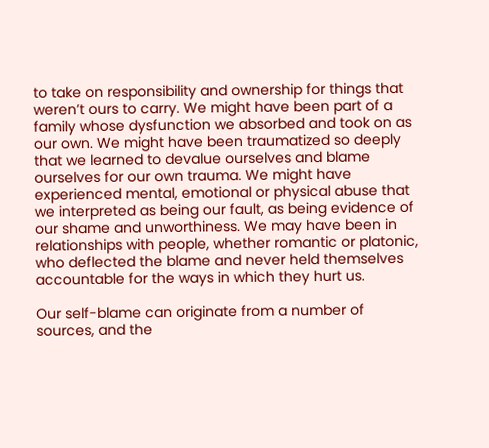to take on responsibility and ownership for things that weren’t ours to carry. We might have been part of a family whose dysfunction we absorbed and took on as our own. We might have been traumatized so deeply that we learned to devalue ourselves and blame ourselves for our own trauma. We might have experienced mental, emotional or physical abuse that we interpreted as being our fault, as being evidence of our shame and unworthiness. We may have been in relationships with people, whether romantic or platonic, who deflected the blame and never held themselves accountable for the ways in which they hurt us.

Our self-blame can originate from a number of sources, and the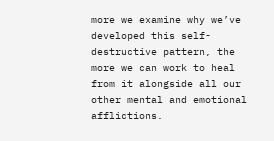more we examine why we’ve developed this self-destructive pattern, the more we can work to heal from it alongside all our other mental and emotional afflictions.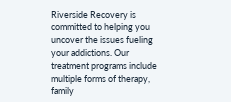Riverside Recovery is committed to helping you uncover the issues fueling your addictions. Our treatment programs include multiple forms of therapy, family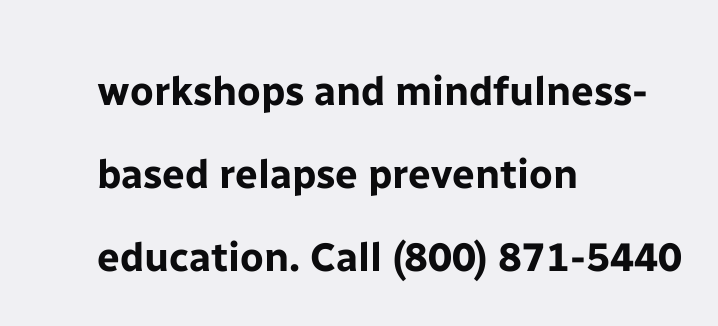workshops and mindfulness-based relapse prevention education. Call (800) 871-5440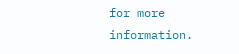for more information.